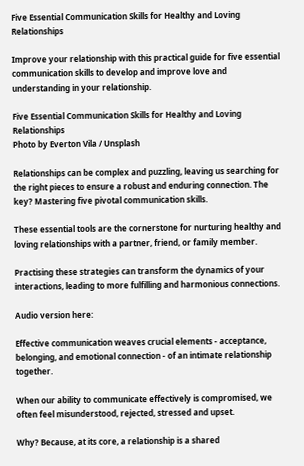Five Essential Communication Skills for Healthy and Loving Relationships

Improve your relationship with this practical guide for five essential communication skills to develop and improve love and understanding in your relationship.

Five Essential Communication Skills for Healthy and Loving Relationships
Photo by Everton Vila / Unsplash

Relationships can be complex and puzzling, leaving us searching for the right pieces to ensure a robust and enduring connection. The key? Mastering five pivotal communication skills.

These essential tools are the cornerstone for nurturing healthy and loving relationships with a partner, friend, or family member.

Practising these strategies can transform the dynamics of your interactions, leading to more fulfilling and harmonious connections.

Audio version here:

Effective communication weaves crucial elements - acceptance, belonging, and emotional connection - of an intimate relationship together.

When our ability to communicate effectively is compromised, we often feel misunderstood, rejected, stressed and upset.

Why? Because, at its core, a relationship is a shared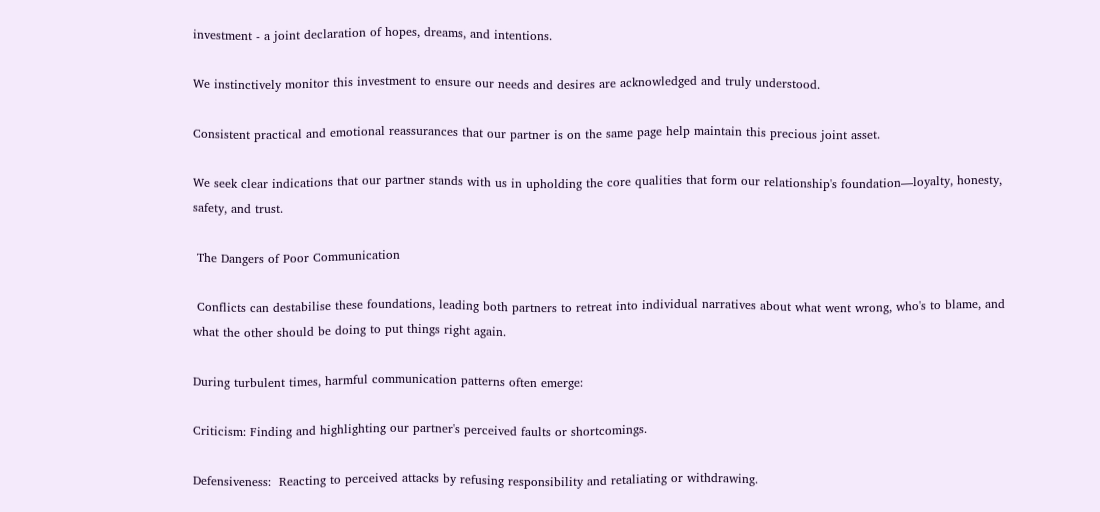investment - a joint declaration of hopes, dreams, and intentions.

We instinctively monitor this investment to ensure our needs and desires are acknowledged and truly understood.

Consistent practical and emotional reassurances that our partner is on the same page help maintain this precious joint asset.

We seek clear indications that our partner stands with us in upholding the core qualities that form our relationship's foundation—loyalty, honesty, safety, and trust.

 The Dangers of Poor Communication

 Conflicts can destabilise these foundations, leading both partners to retreat into individual narratives about what went wrong, who's to blame, and what the other should be doing to put things right again.

During turbulent times, harmful communication patterns often emerge:

Criticism: Finding and highlighting our partner's perceived faults or shortcomings.

Defensiveness:  Reacting to perceived attacks by refusing responsibility and retaliating or withdrawing.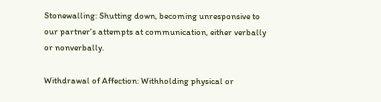Stonewalling: Shutting down, becoming unresponsive to our partner's attempts at communication, either verbally or nonverbally.

Withdrawal of Affection: Withholding physical or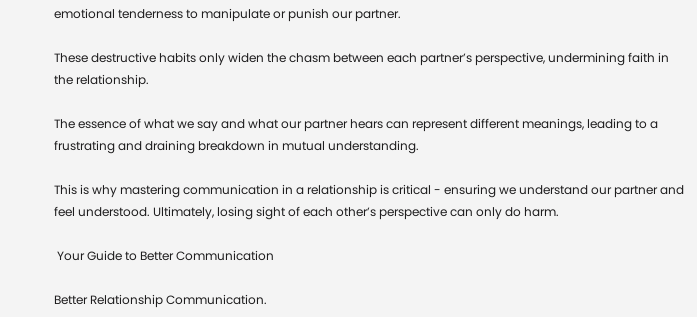emotional tenderness to manipulate or punish our partner.

These destructive habits only widen the chasm between each partner’s perspective, undermining faith in the relationship.

The essence of what we say and what our partner hears can represent different meanings, leading to a frustrating and draining breakdown in mutual understanding.

This is why mastering communication in a relationship is critical - ensuring we understand our partner and feel understood. Ultimately, losing sight of each other’s perspective can only do harm.

 Your Guide to Better Communication

Better Relationship Communication.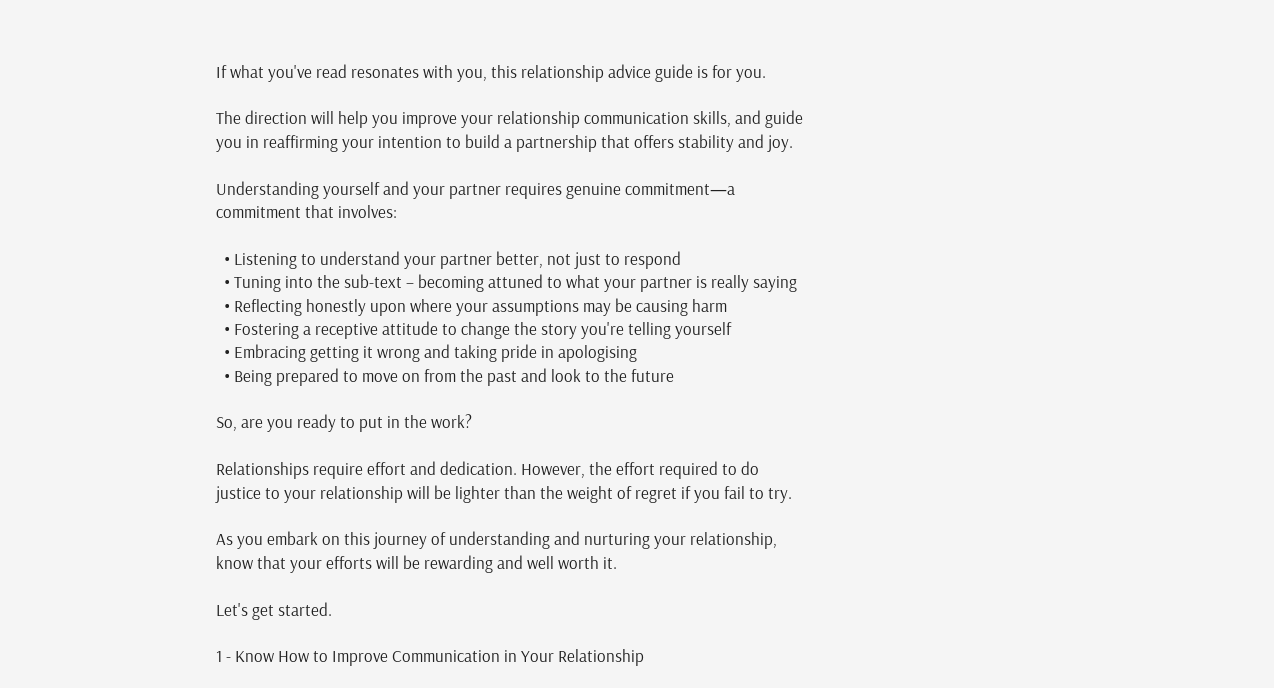If what you've read resonates with you, this relationship advice guide is for you.

The direction will help you improve your relationship communication skills, and guide you in reaffirming your intention to build a partnership that offers stability and joy.

Understanding yourself and your partner requires genuine commitment—a commitment that involves:

  • Listening to understand your partner better, not just to respond
  • Tuning into the sub-text – becoming attuned to what your partner is really saying
  • Reflecting honestly upon where your assumptions may be causing harm
  • Fostering a receptive attitude to change the story you're telling yourself
  • Embracing getting it wrong and taking pride in apologising
  • Being prepared to move on from the past and look to the future

So, are you ready to put in the work?

Relationships require effort and dedication. However, the effort required to do justice to your relationship will be lighter than the weight of regret if you fail to try.

As you embark on this journey of understanding and nurturing your relationship, know that your efforts will be rewarding and well worth it.

Let's get started.

1 - Know How to Improve Communication in Your Relationship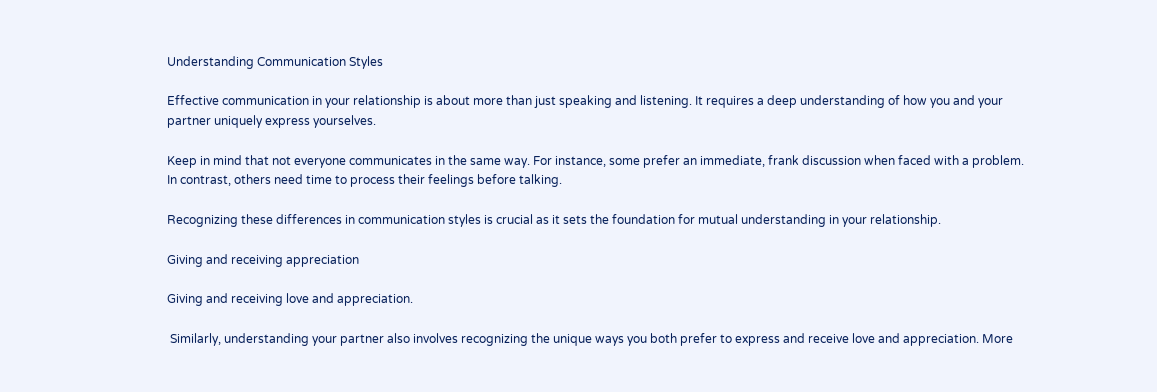Understanding Communication Styles

Effective communication in your relationship is about more than just speaking and listening. It requires a deep understanding of how you and your partner uniquely express yourselves.

Keep in mind that not everyone communicates in the same way. For instance, some prefer an immediate, frank discussion when faced with a problem. In contrast, others need time to process their feelings before talking.

Recognizing these differences in communication styles is crucial as it sets the foundation for mutual understanding in your relationship.

Giving and receiving appreciation

Giving and receiving love and appreciation.

 Similarly, understanding your partner also involves recognizing the unique ways you both prefer to express and receive love and appreciation. More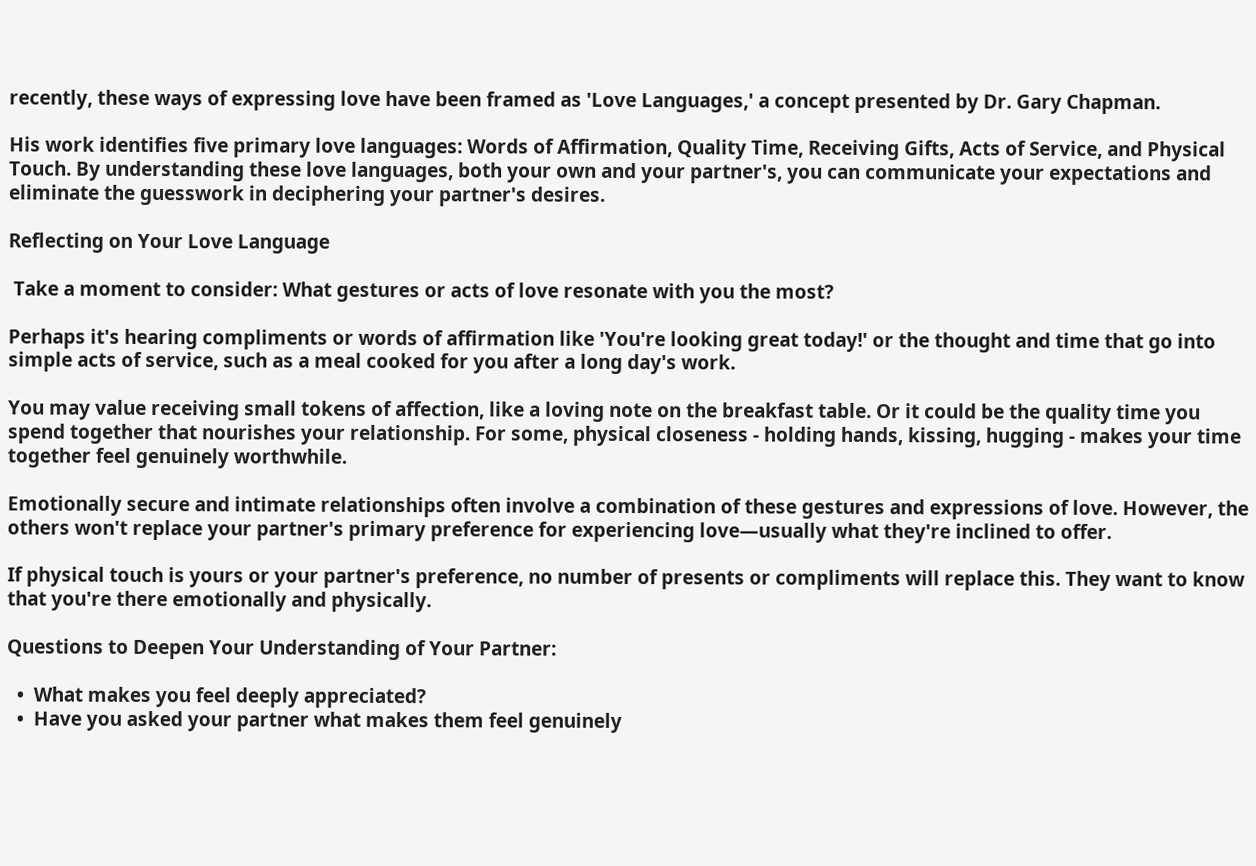recently, these ways of expressing love have been framed as 'Love Languages,' a concept presented by Dr. Gary Chapman.

His work identifies five primary love languages: Words of Affirmation, Quality Time, Receiving Gifts, Acts of Service, and Physical Touch. By understanding these love languages, both your own and your partner's, you can communicate your expectations and eliminate the guesswork in deciphering your partner's desires.

Reflecting on Your Love Language

 Take a moment to consider: What gestures or acts of love resonate with you the most?

Perhaps it's hearing compliments or words of affirmation like 'You're looking great today!' or the thought and time that go into simple acts of service, such as a meal cooked for you after a long day's work.

You may value receiving small tokens of affection, like a loving note on the breakfast table. Or it could be the quality time you spend together that nourishes your relationship. For some, physical closeness - holding hands, kissing, hugging - makes your time together feel genuinely worthwhile.

Emotionally secure and intimate relationships often involve a combination of these gestures and expressions of love. However, the others won't replace your partner's primary preference for experiencing love—usually what they're inclined to offer.

If physical touch is yours or your partner's preference, no number of presents or compliments will replace this. They want to know that you're there emotionally and physically.

Questions to Deepen Your Understanding of Your Partner:

  •  What makes you feel deeply appreciated?
  •  Have you asked your partner what makes them feel genuinely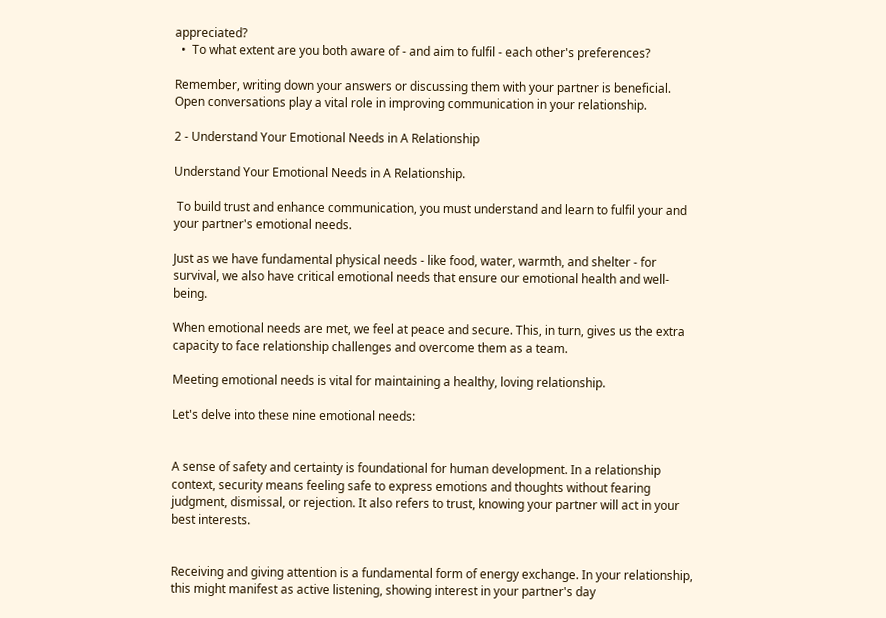appreciated?
  •  To what extent are you both aware of - and aim to fulfil - each other's preferences?

Remember, writing down your answers or discussing them with your partner is beneficial. Open conversations play a vital role in improving communication in your relationship.

2 - Understand Your Emotional Needs in A Relationship

Understand Your Emotional Needs in A Relationship.

 To build trust and enhance communication, you must understand and learn to fulfil your and your partner's emotional needs.

Just as we have fundamental physical needs - like food, water, warmth, and shelter - for survival, we also have critical emotional needs that ensure our emotional health and well-being.

When emotional needs are met, we feel at peace and secure. This, in turn, gives us the extra capacity to face relationship challenges and overcome them as a team.

Meeting emotional needs is vital for maintaining a healthy, loving relationship.

Let's delve into these nine emotional needs:


A sense of safety and certainty is foundational for human development. In a relationship context, security means feeling safe to express emotions and thoughts without fearing judgment, dismissal, or rejection. It also refers to trust, knowing your partner will act in your best interests.


Receiving and giving attention is a fundamental form of energy exchange. In your relationship, this might manifest as active listening, showing interest in your partner's day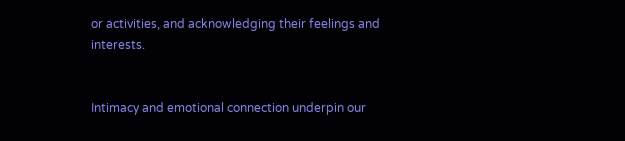or activities, and acknowledging their feelings and interests.


Intimacy and emotional connection underpin our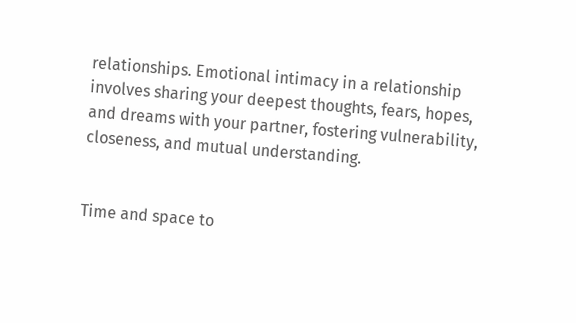relationships. Emotional intimacy in a relationship involves sharing your deepest thoughts, fears, hopes, and dreams with your partner, fostering vulnerability, closeness, and mutual understanding.


Time and space to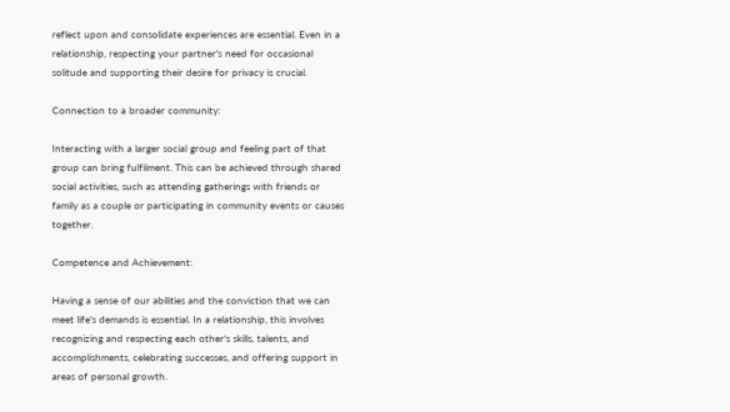reflect upon and consolidate experiences are essential. Even in a relationship, respecting your partner's need for occasional solitude and supporting their desire for privacy is crucial.

Connection to a broader community:

Interacting with a larger social group and feeling part of that group can bring fulfilment. This can be achieved through shared social activities, such as attending gatherings with friends or family as a couple or participating in community events or causes together.

Competence and Achievement:

Having a sense of our abilities and the conviction that we can meet life's demands is essential. In a relationship, this involves recognizing and respecting each other's skills, talents, and accomplishments, celebrating successes, and offering support in areas of personal growth.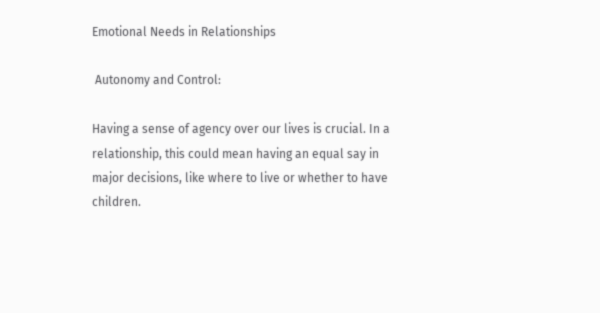Emotional Needs in Relationships

 Autonomy and Control:

Having a sense of agency over our lives is crucial. In a relationship, this could mean having an equal say in major decisions, like where to live or whether to have children.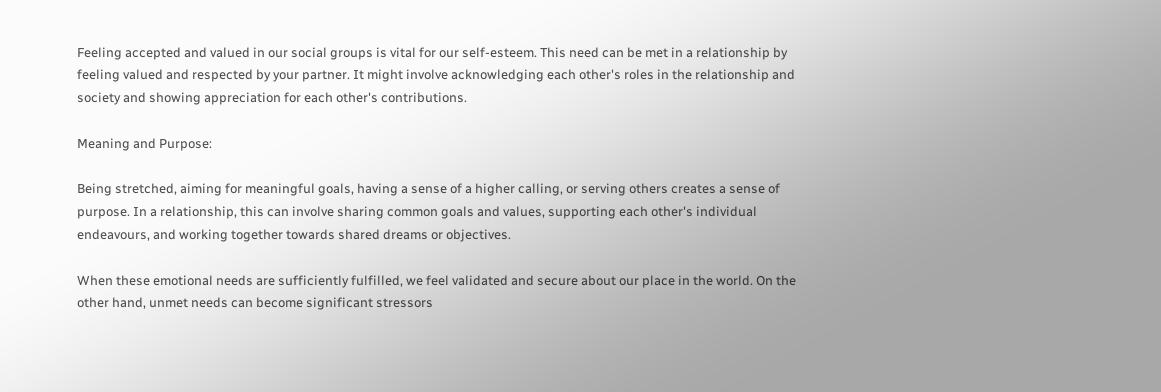Feeling accepted and valued in our social groups is vital for our self-esteem. This need can be met in a relationship by feeling valued and respected by your partner. It might involve acknowledging each other's roles in the relationship and society and showing appreciation for each other's contributions.

Meaning and Purpose:

Being stretched, aiming for meaningful goals, having a sense of a higher calling, or serving others creates a sense of purpose. In a relationship, this can involve sharing common goals and values, supporting each other's individual endeavours, and working together towards shared dreams or objectives.

When these emotional needs are sufficiently fulfilled, we feel validated and secure about our place in the world. On the other hand, unmet needs can become significant stressors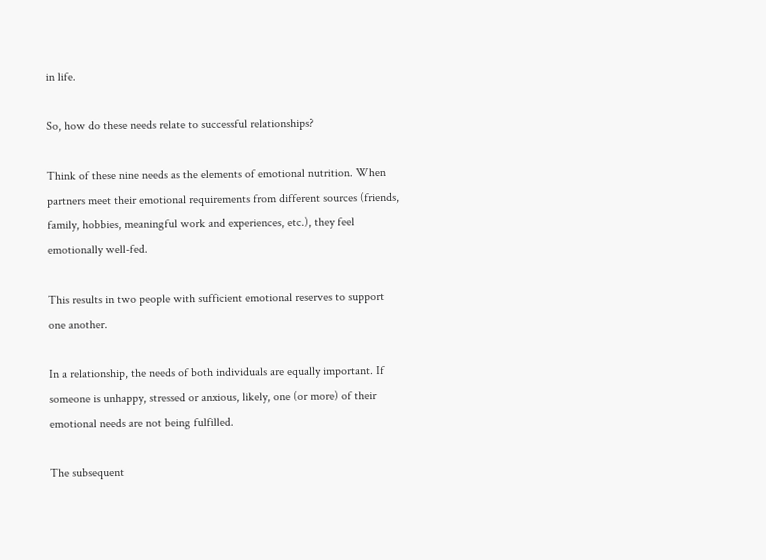in life.

So, how do these needs relate to successful relationships?

Think of these nine needs as the elements of emotional nutrition. When partners meet their emotional requirements from different sources (friends, family, hobbies, meaningful work and experiences, etc.), they feel emotionally well-fed.

This results in two people with sufficient emotional reserves to support one another.

In a relationship, the needs of both individuals are equally important. If someone is unhappy, stressed or anxious, likely, one (or more) of their emotional needs are not being fulfilled.

The subsequent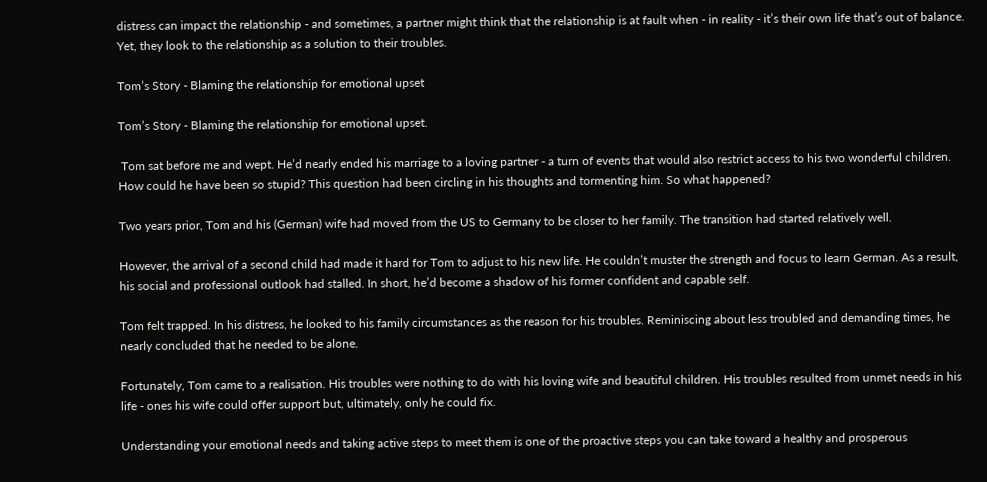distress can impact the relationship - and sometimes, a partner might think that the relationship is at fault when - in reality - it’s their own life that’s out of balance. Yet, they look to the relationship as a solution to their troubles.

Tom’s Story - Blaming the relationship for emotional upset

Tom’s Story - Blaming the relationship for emotional upset.

 Tom sat before me and wept. He’d nearly ended his marriage to a loving partner - a turn of events that would also restrict access to his two wonderful children. How could he have been so stupid? This question had been circling in his thoughts and tormenting him. So what happened?

Two years prior, Tom and his (German) wife had moved from the US to Germany to be closer to her family. The transition had started relatively well.

However, the arrival of a second child had made it hard for Tom to adjust to his new life. He couldn’t muster the strength and focus to learn German. As a result, his social and professional outlook had stalled. In short, he’d become a shadow of his former confident and capable self.

Tom felt trapped. In his distress, he looked to his family circumstances as the reason for his troubles. Reminiscing about less troubled and demanding times, he nearly concluded that he needed to be alone.

Fortunately, Tom came to a realisation. His troubles were nothing to do with his loving wife and beautiful children. His troubles resulted from unmet needs in his life - ones his wife could offer support but, ultimately, only he could fix.

Understanding your emotional needs and taking active steps to meet them is one of the proactive steps you can take toward a healthy and prosperous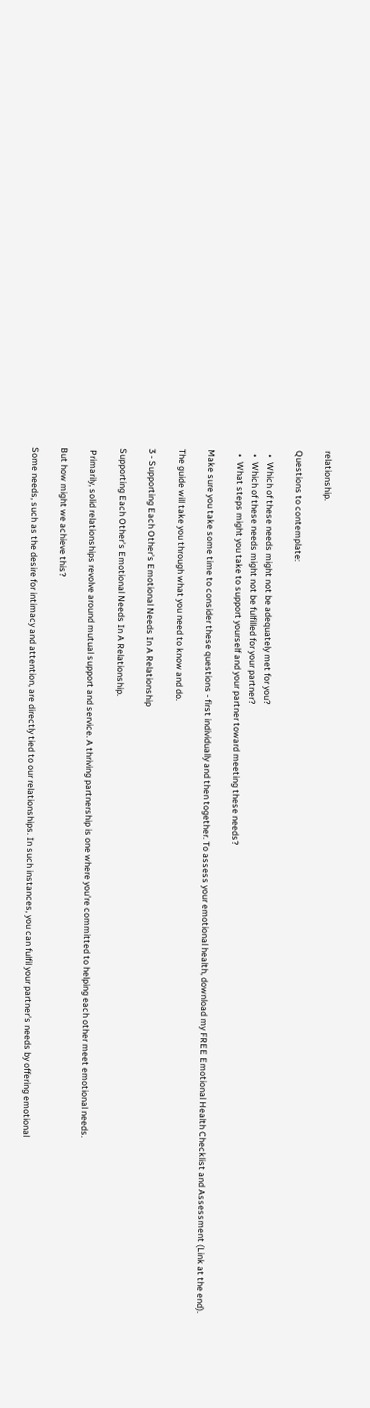relationship.

Questions to contemplate:

  •  Which of these needs might not be adequately met for you?
  •  Which of these needs might not be fulfilled for your partner?
  •  What steps might you take to support yourself and your partner toward meeting these needs?

Make sure you take some time to consider these questions - first individually and then together. To assess your emotional health, download my FREE Emotional Health Checklist and Assessment (Link at the end).

The guide will take you through what you need to know and do.

3 - Supporting Each Other's Emotional Needs In A Relationship

Supporting Each Other's Emotional Needs In A Relationship.

 Primarily, solid relationships revolve around mutual support and service. A thriving partnership is one where you're committed to helping each other meet emotional needs.

But how might we achieve this?

Some needs, such as the desire for intimacy and attention, are directly tied to our relationships. In such instances, you can fulfil your partner's needs by offering emotional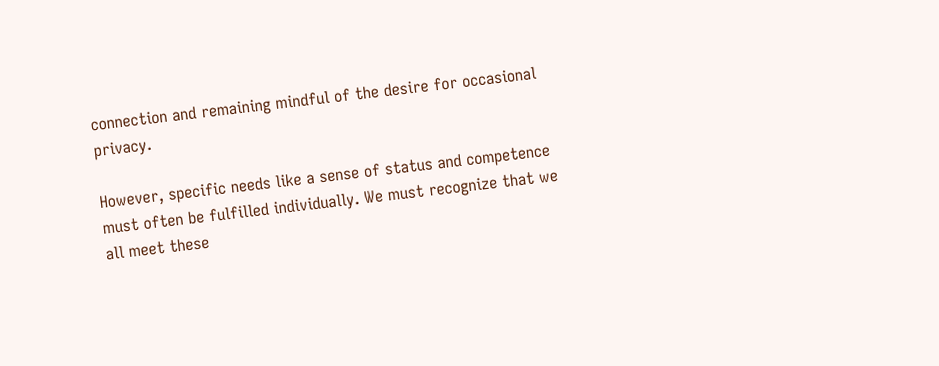connection and remaining mindful of the desire for occasional privacy.

However, specific needs like a sense of status and competence must often be fulfilled individually. We must recognize that we all meet these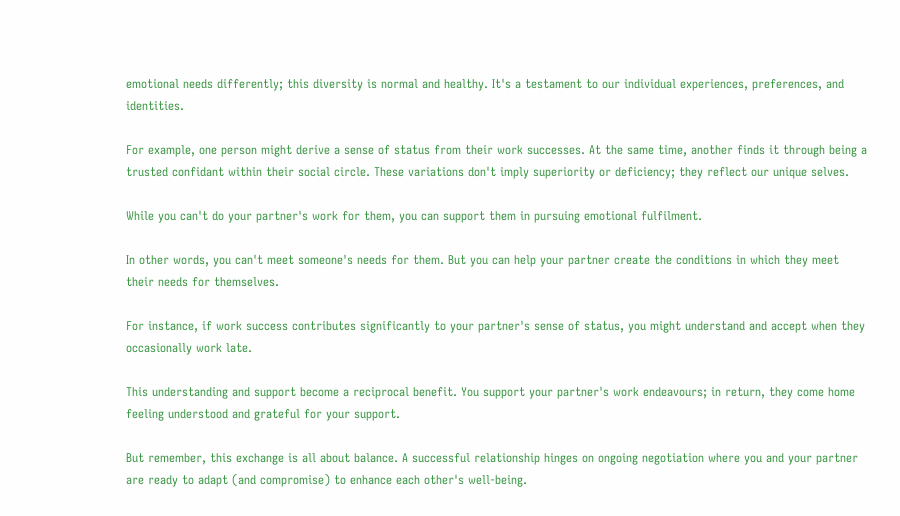emotional needs differently; this diversity is normal and healthy. It's a testament to our individual experiences, preferences, and identities.

For example, one person might derive a sense of status from their work successes. At the same time, another finds it through being a trusted confidant within their social circle. These variations don't imply superiority or deficiency; they reflect our unique selves.

While you can't do your partner's work for them, you can support them in pursuing emotional fulfilment.

In other words, you can't meet someone's needs for them. But you can help your partner create the conditions in which they meet their needs for themselves.

For instance, if work success contributes significantly to your partner's sense of status, you might understand and accept when they occasionally work late.

This understanding and support become a reciprocal benefit. You support your partner's work endeavours; in return, they come home feeling understood and grateful for your support.

But remember, this exchange is all about balance. A successful relationship hinges on ongoing negotiation where you and your partner are ready to adapt (and compromise) to enhance each other's well-being.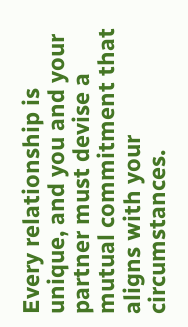Every relationship is unique, and you and your partner must devise a mutual commitment that aligns with your circumstances.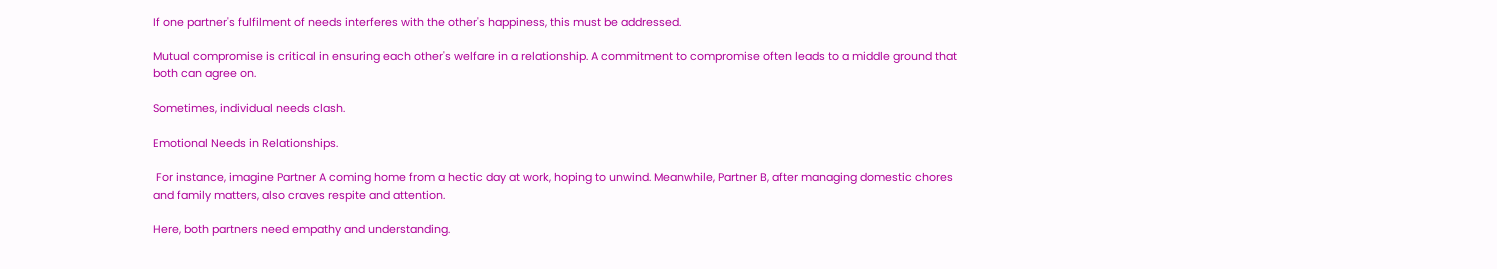If one partner's fulfilment of needs interferes with the other's happiness, this must be addressed.

Mutual compromise is critical in ensuring each other's welfare in a relationship. A commitment to compromise often leads to a middle ground that both can agree on.

Sometimes, individual needs clash.

Emotional Needs in Relationships.

 For instance, imagine Partner A coming home from a hectic day at work, hoping to unwind. Meanwhile, Partner B, after managing domestic chores and family matters, also craves respite and attention.

Here, both partners need empathy and understanding.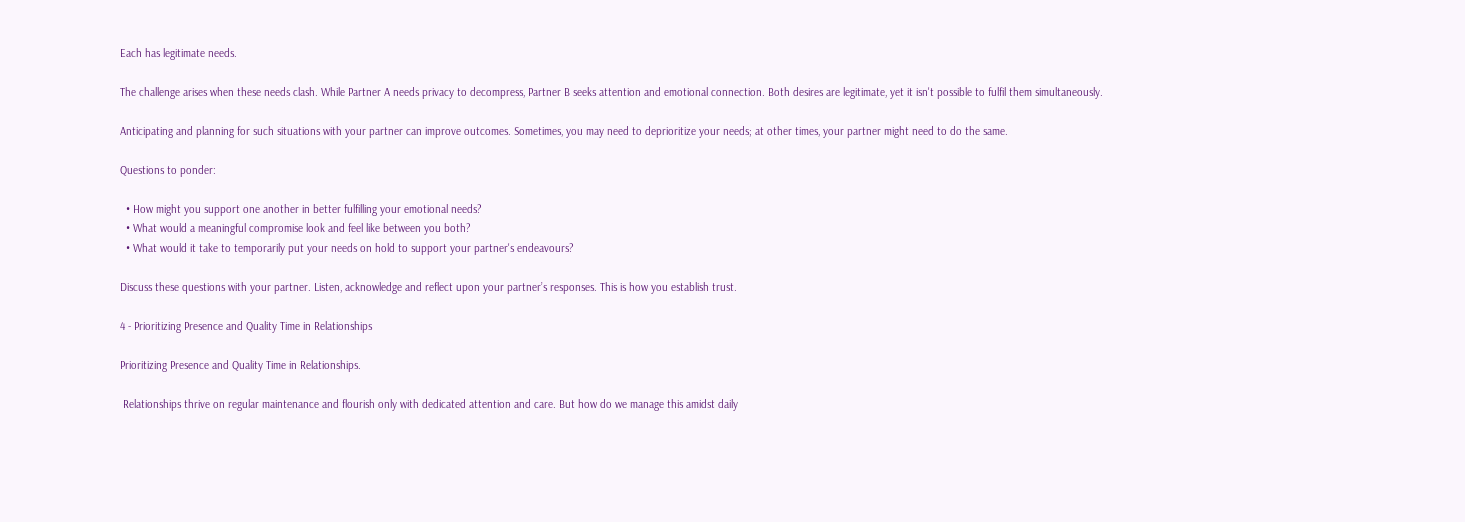Each has legitimate needs.

The challenge arises when these needs clash. While Partner A needs privacy to decompress, Partner B seeks attention and emotional connection. Both desires are legitimate, yet it isn't possible to fulfil them simultaneously.

Anticipating and planning for such situations with your partner can improve outcomes. Sometimes, you may need to deprioritize your needs; at other times, your partner might need to do the same.

Questions to ponder:

  • How might you support one another in better fulfilling your emotional needs?
  • What would a meaningful compromise look and feel like between you both?
  • What would it take to temporarily put your needs on hold to support your partner's endeavours?

Discuss these questions with your partner. Listen, acknowledge and reflect upon your partner’s responses. This is how you establish trust.

4 - Prioritizing Presence and Quality Time in Relationships

Prioritizing Presence and Quality Time in Relationships.

 Relationships thrive on regular maintenance and flourish only with dedicated attention and care. But how do we manage this amidst daily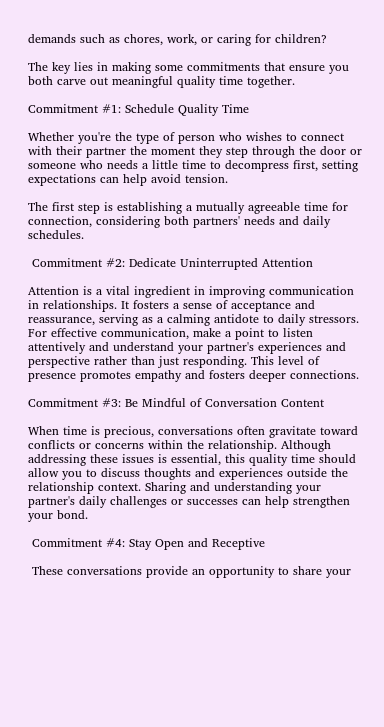demands such as chores, work, or caring for children?

The key lies in making some commitments that ensure you both carve out meaningful quality time together.

Commitment #1: Schedule Quality Time

Whether you're the type of person who wishes to connect with their partner the moment they step through the door or someone who needs a little time to decompress first, setting expectations can help avoid tension.

The first step is establishing a mutually agreeable time for connection, considering both partners' needs and daily schedules.

 Commitment #2: Dedicate Uninterrupted Attention

Attention is a vital ingredient in improving communication in relationships. It fosters a sense of acceptance and reassurance, serving as a calming antidote to daily stressors. For effective communication, make a point to listen attentively and understand your partner's experiences and perspective rather than just responding. This level of presence promotes empathy and fosters deeper connections.

Commitment #3: Be Mindful of Conversation Content

When time is precious, conversations often gravitate toward conflicts or concerns within the relationship. Although addressing these issues is essential, this quality time should allow you to discuss thoughts and experiences outside the relationship context. Sharing and understanding your partner's daily challenges or successes can help strengthen your bond.

 Commitment #4: Stay Open and Receptive

 These conversations provide an opportunity to share your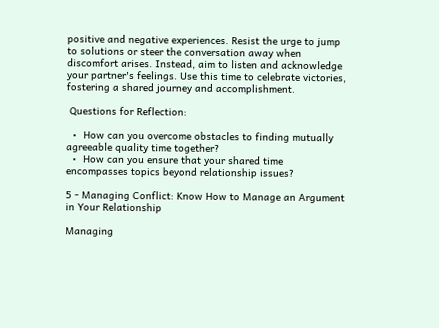positive and negative experiences. Resist the urge to jump to solutions or steer the conversation away when discomfort arises. Instead, aim to listen and acknowledge your partner's feelings. Use this time to celebrate victories, fostering a shared journey and accomplishment.

 Questions for Reflection:

  •  How can you overcome obstacles to finding mutually agreeable quality time together?
  •  How can you ensure that your shared time encompasses topics beyond relationship issues?

5 - Managing Conflict: Know How to Manage an Argument in Your Relationship

Managing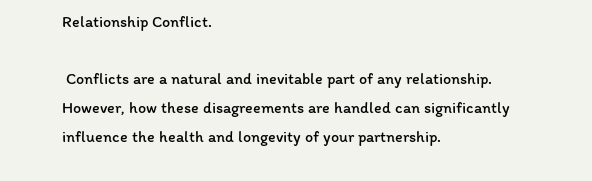Relationship Conflict.

 Conflicts are a natural and inevitable part of any relationship. However, how these disagreements are handled can significantly influence the health and longevity of your partnership.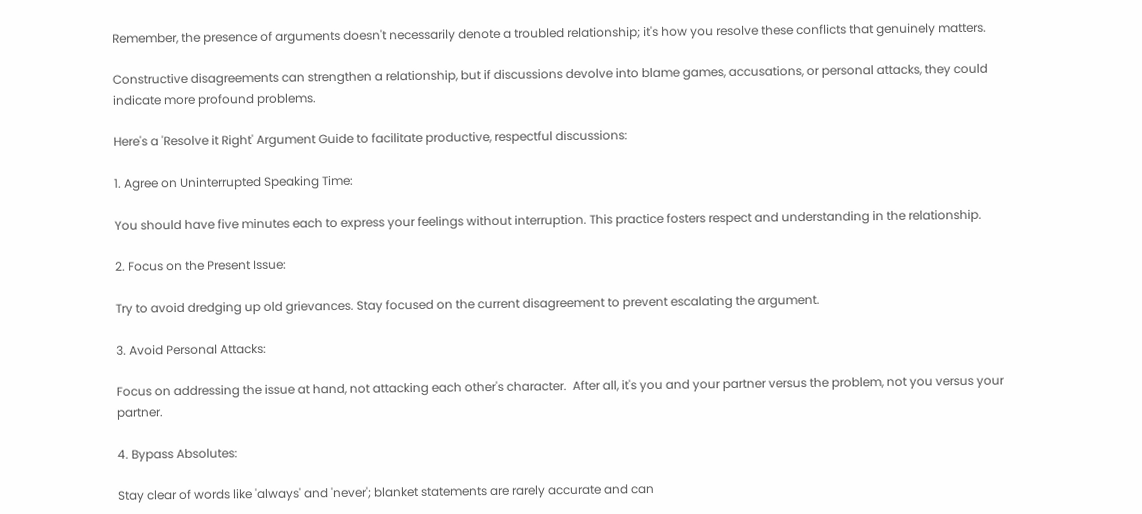Remember, the presence of arguments doesn't necessarily denote a troubled relationship; it's how you resolve these conflicts that genuinely matters.

Constructive disagreements can strengthen a relationship, but if discussions devolve into blame games, accusations, or personal attacks, they could indicate more profound problems.

Here's a 'Resolve it Right' Argument Guide to facilitate productive, respectful discussions:

1. Agree on Uninterrupted Speaking Time:

You should have five minutes each to express your feelings without interruption. This practice fosters respect and understanding in the relationship.

2. Focus on the Present Issue:

Try to avoid dredging up old grievances. Stay focused on the current disagreement to prevent escalating the argument.

3. Avoid Personal Attacks:

Focus on addressing the issue at hand, not attacking each other's character.  After all, it's you and your partner versus the problem, not you versus your partner.

4. Bypass Absolutes:

Stay clear of words like 'always' and 'never'; blanket statements are rarely accurate and can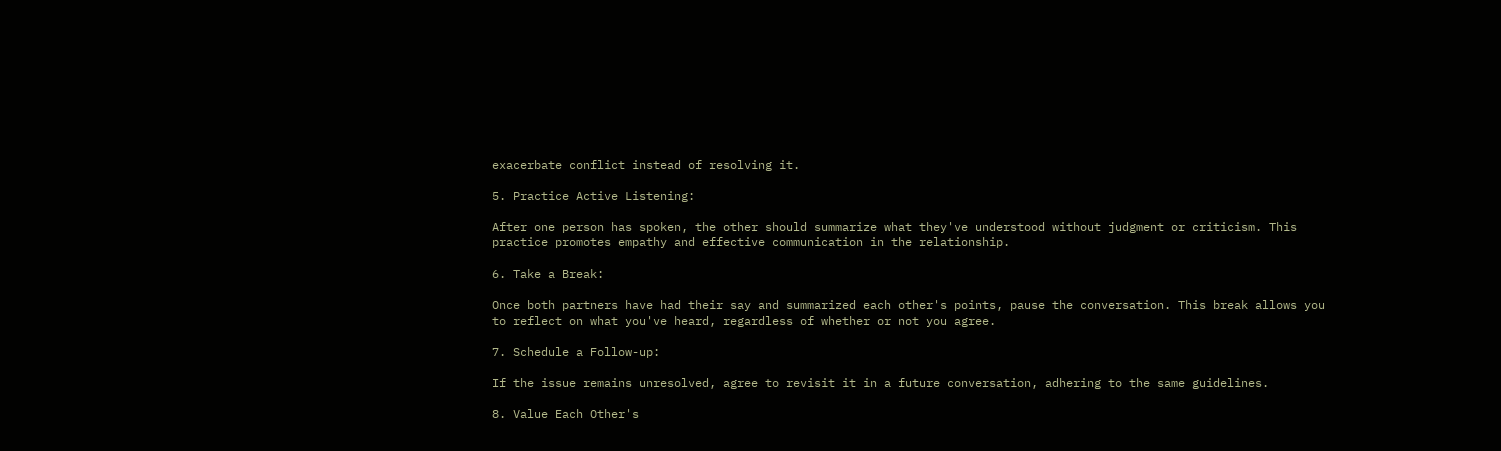exacerbate conflict instead of resolving it.

5. Practice Active Listening:

After one person has spoken, the other should summarize what they've understood without judgment or criticism. This practice promotes empathy and effective communication in the relationship.

6. Take a Break:

Once both partners have had their say and summarized each other's points, pause the conversation. This break allows you to reflect on what you've heard, regardless of whether or not you agree.

7. Schedule a Follow-up:

If the issue remains unresolved, agree to revisit it in a future conversation, adhering to the same guidelines.

8. Value Each Other's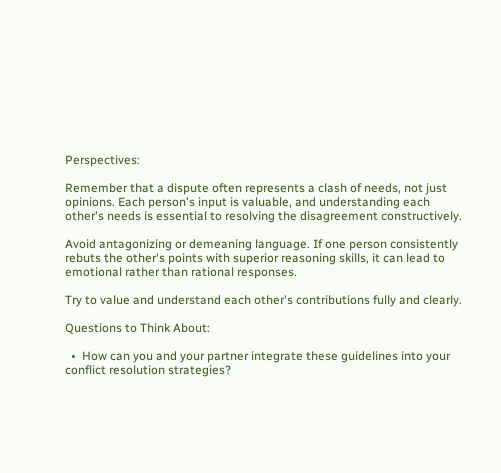Perspectives:

Remember that a dispute often represents a clash of needs, not just opinions. Each person's input is valuable, and understanding each other's needs is essential to resolving the disagreement constructively.

Avoid antagonizing or demeaning language. If one person consistently rebuts the other's points with superior reasoning skills, it can lead to emotional rather than rational responses.

Try to value and understand each other's contributions fully and clearly.

Questions to Think About:

  •  How can you and your partner integrate these guidelines into your conflict resolution strategies?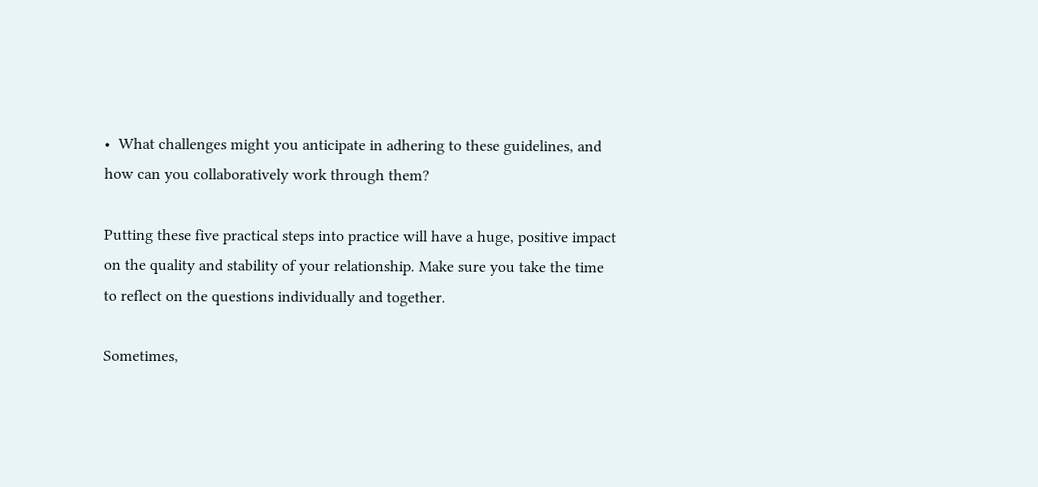•  What challenges might you anticipate in adhering to these guidelines, and how can you collaboratively work through them?

Putting these five practical steps into practice will have a huge, positive impact on the quality and stability of your relationship. Make sure you take the time to reflect on the questions individually and together.

Sometimes,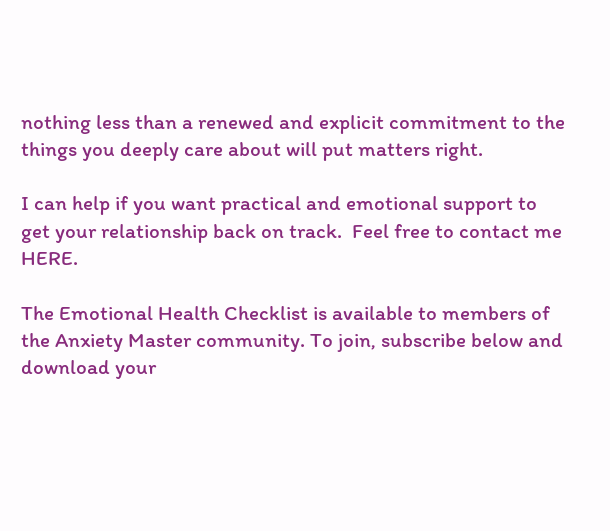nothing less than a renewed and explicit commitment to the things you deeply care about will put matters right.

I can help if you want practical and emotional support to get your relationship back on track.  Feel free to contact me HERE.

The Emotional Health Checklist is available to members of the Anxiety Master community. To join, subscribe below and download your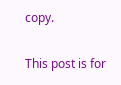copy.

This post is for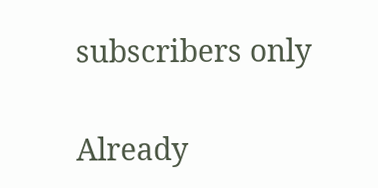subscribers only

Already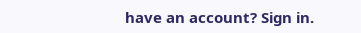have an account? Sign in.